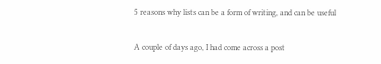5 reasons why lists can be a form of writing, and can be useful


A couple of days ago, I had come across a post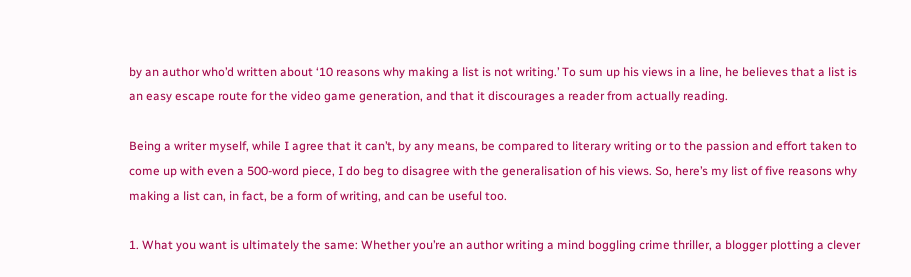by an author who’d written about ‘10 reasons why making a list is not writing.’ To sum up his views in a line, he believes that a list is an easy escape route for the video game generation, and that it discourages a reader from actually reading.

Being a writer myself, while I agree that it can’t, by any means, be compared to literary writing or to the passion and effort taken to come up with even a 500-word piece, I do beg to disagree with the generalisation of his views. So, here’s my list of five reasons why making a list can, in fact, be a form of writing, and can be useful too.

1. What you want is ultimately the same: Whether you’re an author writing a mind boggling crime thriller, a blogger plotting a clever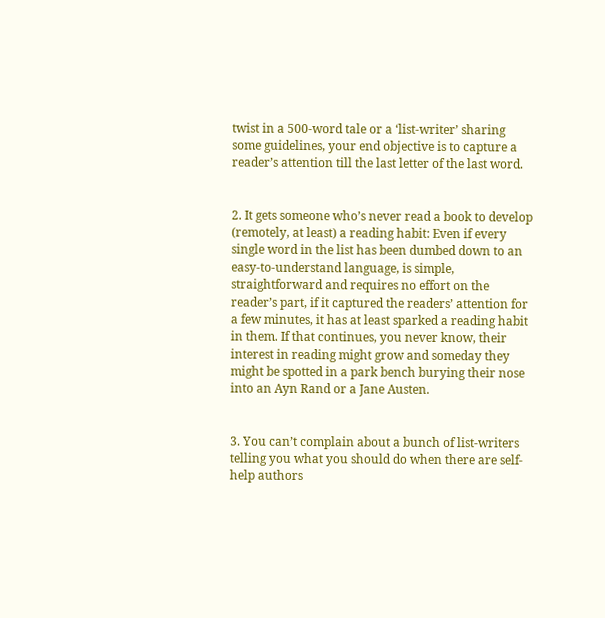twist in a 500-word tale or a ‘list-writer’ sharing some guidelines, your end objective is to capture a reader’s attention till the last letter of the last word.


2. It gets someone who’s never read a book to develop (remotely, at least) a reading habit: Even if every single word in the list has been dumbed down to an easy-to-understand language, is simple, straightforward and requires no effort on the reader’s part, if it captured the readers’ attention for a few minutes, it has at least sparked a reading habit in them. If that continues, you never know, their interest in reading might grow and someday they might be spotted in a park bench burying their nose into an Ayn Rand or a Jane Austen.


3. You can’t complain about a bunch of list-writers telling you what you should do when there are self-help authors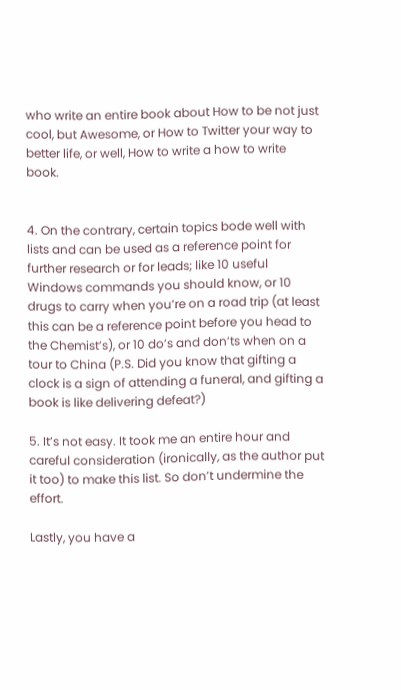who write an entire book about How to be not just cool, but Awesome, or How to Twitter your way to better life, or well, How to write a how to write book.


4. On the contrary, certain topics bode well with lists and can be used as a reference point for further research or for leads; like 10 useful Windows commands you should know, or 10 drugs to carry when you’re on a road trip (at least this can be a reference point before you head to the Chemist’s), or 10 do’s and don’ts when on a tour to China (P.S. Did you know that gifting a clock is a sign of attending a funeral, and gifting a book is like delivering defeat?)

5. It’s not easy. It took me an entire hour and careful consideration (ironically, as the author put it too) to make this list. So don’t undermine the effort.

Lastly, you have a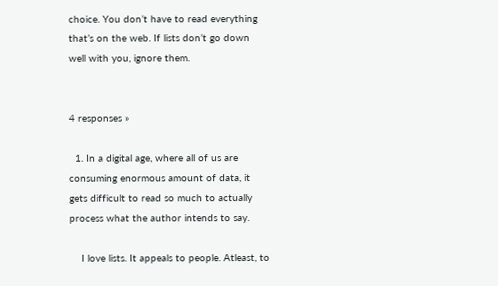choice. You don’t have to read everything that’s on the web. If lists don’t go down well with you, ignore them.


4 responses »

  1. In a digital age, where all of us are consuming enormous amount of data, it gets difficult to read so much to actually process what the author intends to say.

    I love lists. It appeals to people. Atleast, to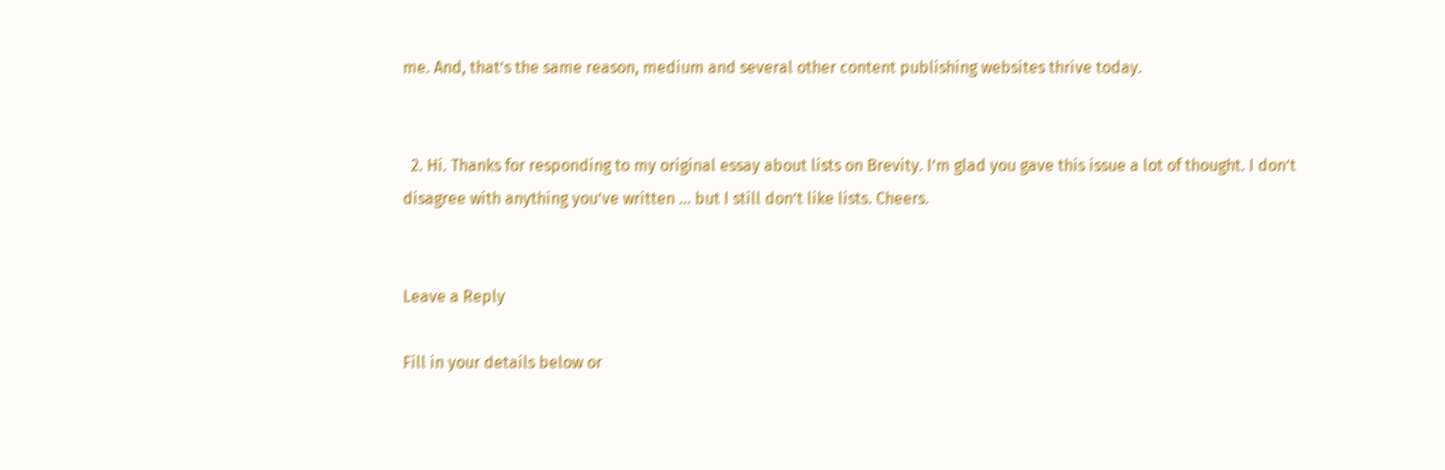me. And, that’s the same reason, medium and several other content publishing websites thrive today.


  2. Hi. Thanks for responding to my original essay about lists on Brevity. I’m glad you gave this issue a lot of thought. I don’t disagree with anything you’ve written … but I still don’t like lists. Cheers.


Leave a Reply

Fill in your details below or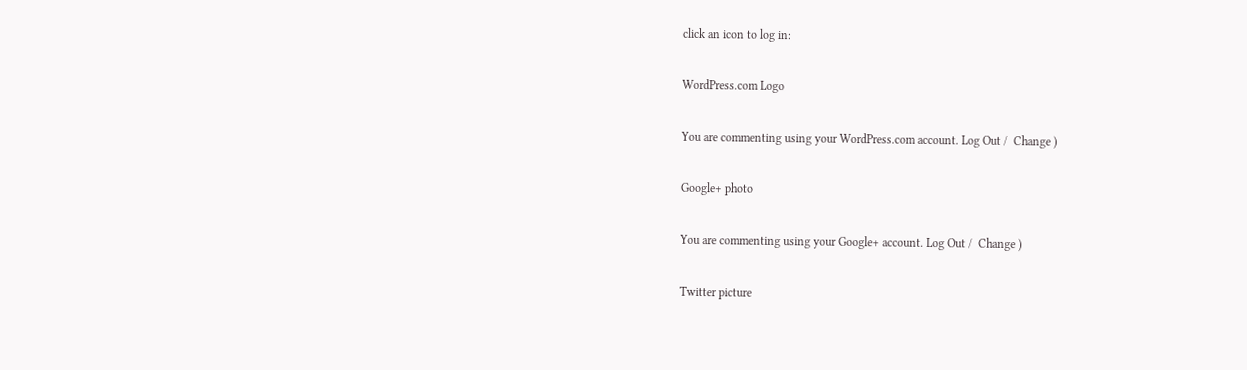click an icon to log in:

WordPress.com Logo

You are commenting using your WordPress.com account. Log Out /  Change )

Google+ photo

You are commenting using your Google+ account. Log Out /  Change )

Twitter picture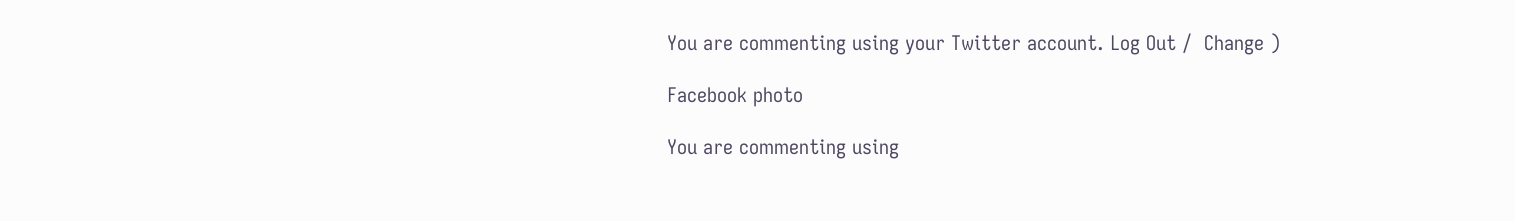You are commenting using your Twitter account. Log Out /  Change )

Facebook photo

You are commenting using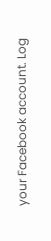your Facebook account. Log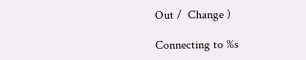Out /  Change )

Connecting to %s